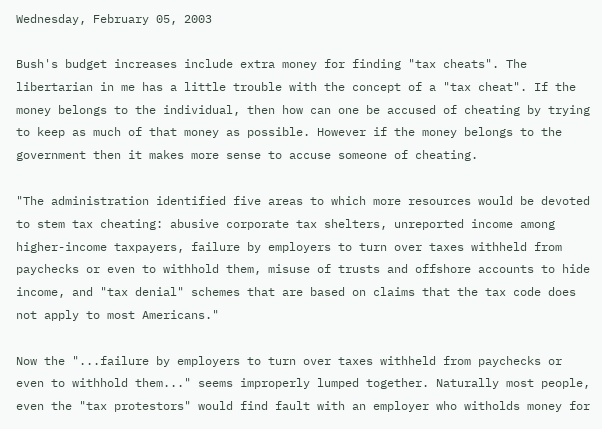Wednesday, February 05, 2003

Bush's budget increases include extra money for finding "tax cheats". The libertarian in me has a little trouble with the concept of a "tax cheat". If the money belongs to the individual, then how can one be accused of cheating by trying to keep as much of that money as possible. However if the money belongs to the government then it makes more sense to accuse someone of cheating.

"The administration identified five areas to which more resources would be devoted to stem tax cheating: abusive corporate tax shelters, unreported income among higher-income taxpayers, failure by employers to turn over taxes withheld from paychecks or even to withhold them, misuse of trusts and offshore accounts to hide income, and "tax denial" schemes that are based on claims that the tax code does not apply to most Americans."

Now the "...failure by employers to turn over taxes withheld from paychecks or even to withhold them..." seems improperly lumped together. Naturally most people, even the "tax protestors" would find fault with an employer who witholds money for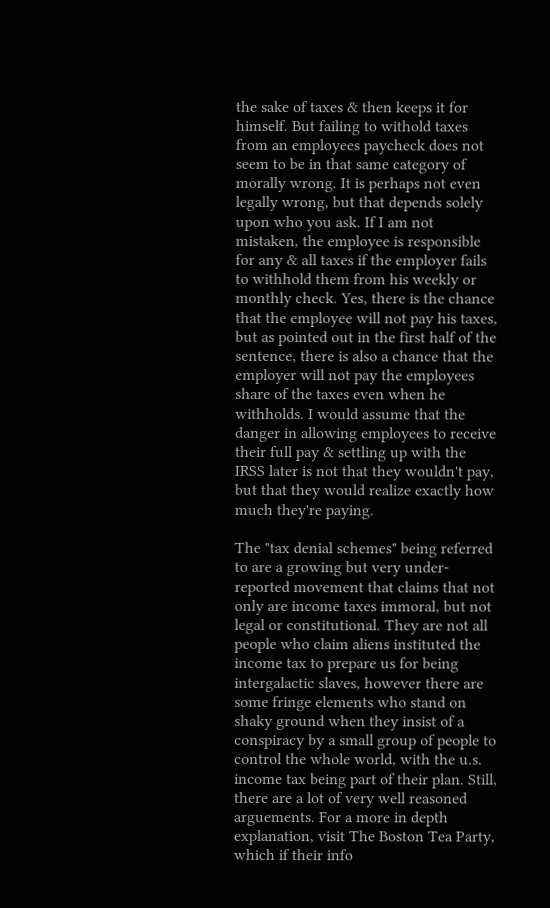the sake of taxes & then keeps it for himself. But failing to withold taxes from an employees paycheck does not seem to be in that same category of morally wrong. It is perhaps not even legally wrong, but that depends solely upon who you ask. If I am not mistaken, the employee is responsible for any & all taxes if the employer fails to withhold them from his weekly or monthly check. Yes, there is the chance that the employee will not pay his taxes, but as pointed out in the first half of the sentence, there is also a chance that the employer will not pay the employees share of the taxes even when he withholds. I would assume that the danger in allowing employees to receive their full pay & settling up with the IRSS later is not that they wouldn't pay, but that they would realize exactly how much they're paying.

The "tax denial schemes" being referred to are a growing but very under-reported movement that claims that not only are income taxes immoral, but not legal or constitutional. They are not all people who claim aliens instituted the income tax to prepare us for being intergalactic slaves, however there are some fringe elements who stand on shaky ground when they insist of a conspiracy by a small group of people to control the whole world, with the u.s. income tax being part of their plan. Still, there are a lot of very well reasoned arguements. For a more in depth explanation, visit The Boston Tea Party, which if their info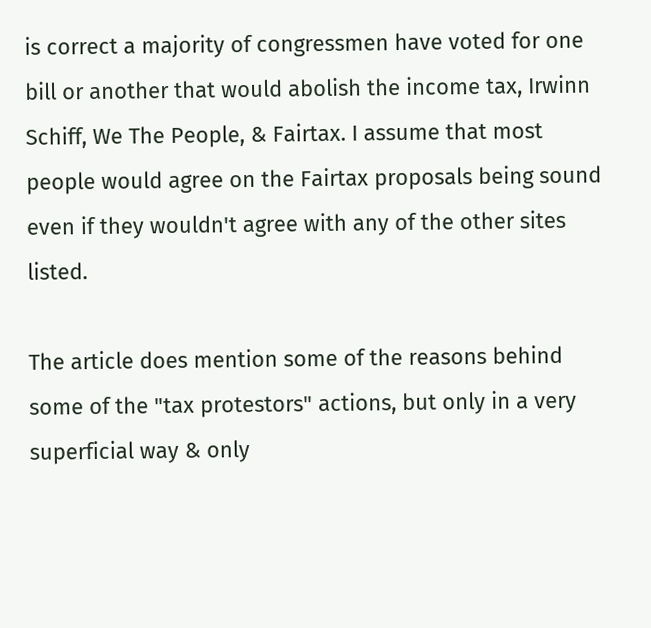is correct a majority of congressmen have voted for one bill or another that would abolish the income tax, Irwinn Schiff, We The People, & Fairtax. I assume that most people would agree on the Fairtax proposals being sound even if they wouldn't agree with any of the other sites listed.

The article does mention some of the reasons behind some of the "tax protestors" actions, but only in a very superficial way & only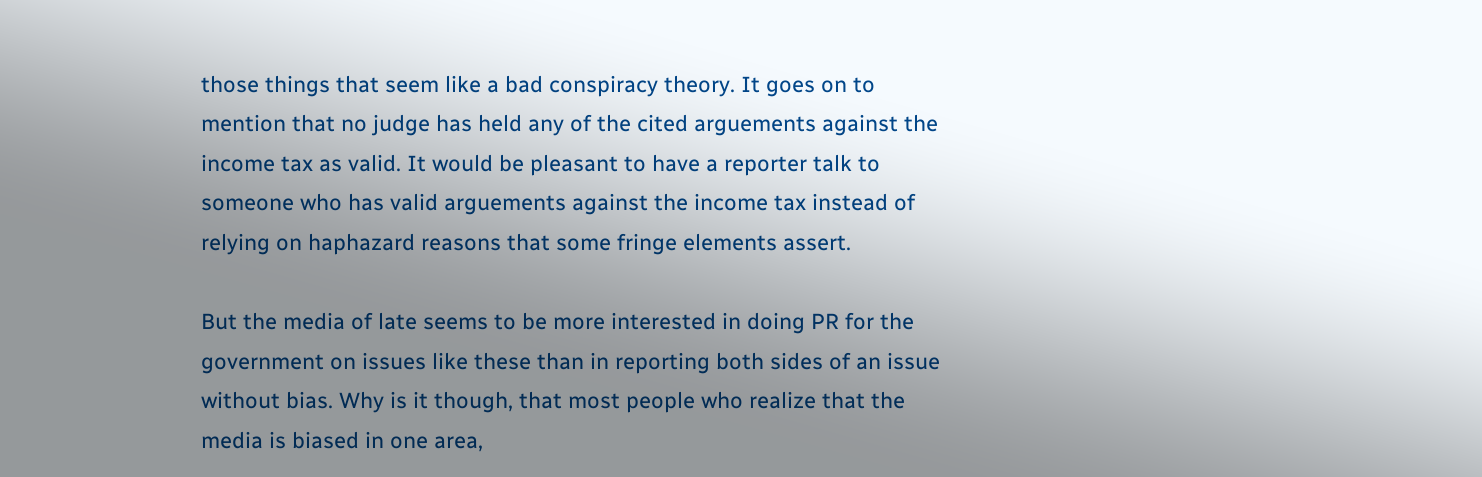those things that seem like a bad conspiracy theory. It goes on to mention that no judge has held any of the cited arguements against the income tax as valid. It would be pleasant to have a reporter talk to someone who has valid arguements against the income tax instead of relying on haphazard reasons that some fringe elements assert.

But the media of late seems to be more interested in doing PR for the government on issues like these than in reporting both sides of an issue without bias. Why is it though, that most people who realize that the media is biased in one area,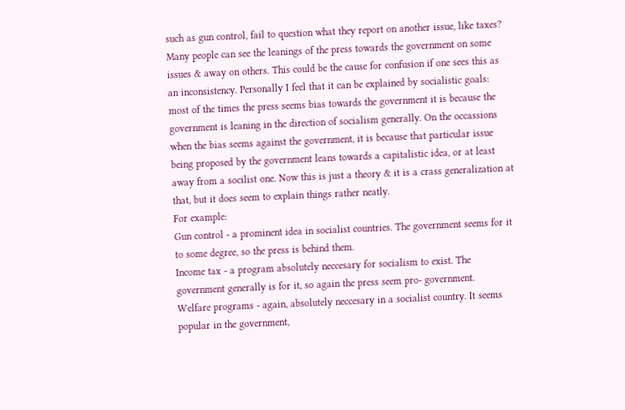such as gun control, fail to question what they report on another issue, like taxes?
Many people can see the leanings of the press towards the government on some issues & away on others. This could be the cause for confusion if one sees this as an inconsistency. Personally I feel that it can be explained by socialistic goals: most of the times the press seems bias towards the government it is because the government is leaning in the direction of socialism generally. On the occassions when the bias seems against the government, it is because that particular issue being proposed by the government leans towards a capitalistic idea, or at least away from a socilist one. Now this is just a theory & it is a crass generalization at that, but it does seem to explain things rather neatly.
For example:
Gun control - a prominent idea in socialist countries. The government seems for it to some degree, so the press is behind them.
Income tax - a program absolutely neccesary for socialism to exist. The government generally is for it, so again the press seem pro- government.
Welfare programs - again, absolutely neccesary in a socialist country. It seems popular in the government,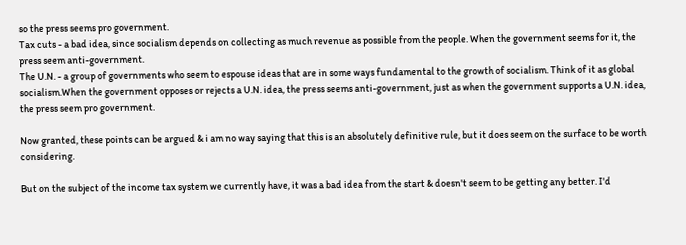so the press seems pro government.
Tax cuts - a bad idea, since socialism depends on collecting as much revenue as possible from the people. When the government seems for it, the press seem anti-government.
The U.N. - a group of governments who seem to espouse ideas that are in some ways fundamental to the growth of socialism. Think of it as global socialism.When the government opposes or rejects a U.N. idea, the press seems anti-government, just as when the government supports a U.N. idea, the press seem pro government.

Now granted, these points can be argued & i am no way saying that this is an absolutely definitive rule, but it does seem on the surface to be worth considering.

But on the subject of the income tax system we currently have, it was a bad idea from the start & doesn't seem to be getting any better. I'd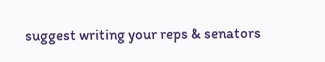suggest writing your reps & senators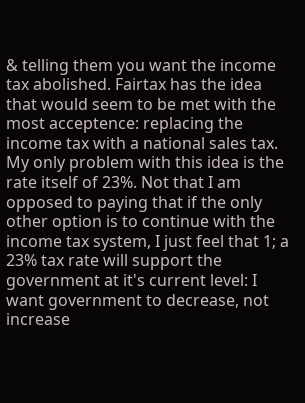& telling them you want the income tax abolished. Fairtax has the idea that would seem to be met with the most acceptence: replacing the income tax with a national sales tax. My only problem with this idea is the rate itself of 23%. Not that I am opposed to paying that if the only other option is to continue with the income tax system, I just feel that 1; a 23% tax rate will support the government at it's current level: I want government to decrease, not increase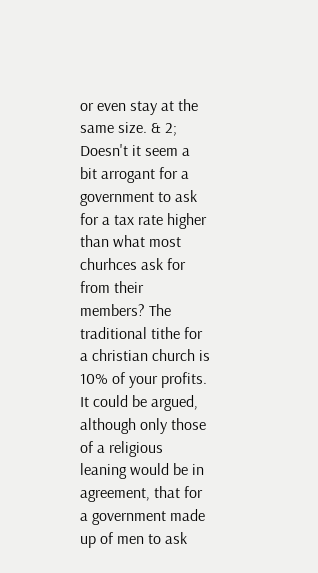or even stay at the same size. & 2; Doesn't it seem a bit arrogant for a government to ask for a tax rate higher than what most churhces ask for from their members? The traditional tithe for a christian church is 10% of your profits. It could be argued, although only those of a religious leaning would be in agreement, that for a government made up of men to ask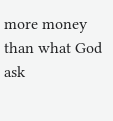more money than what God ask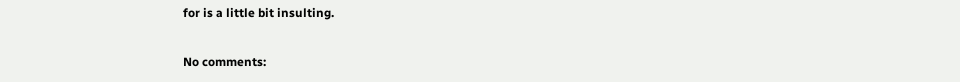for is a little bit insulting.

No comments: